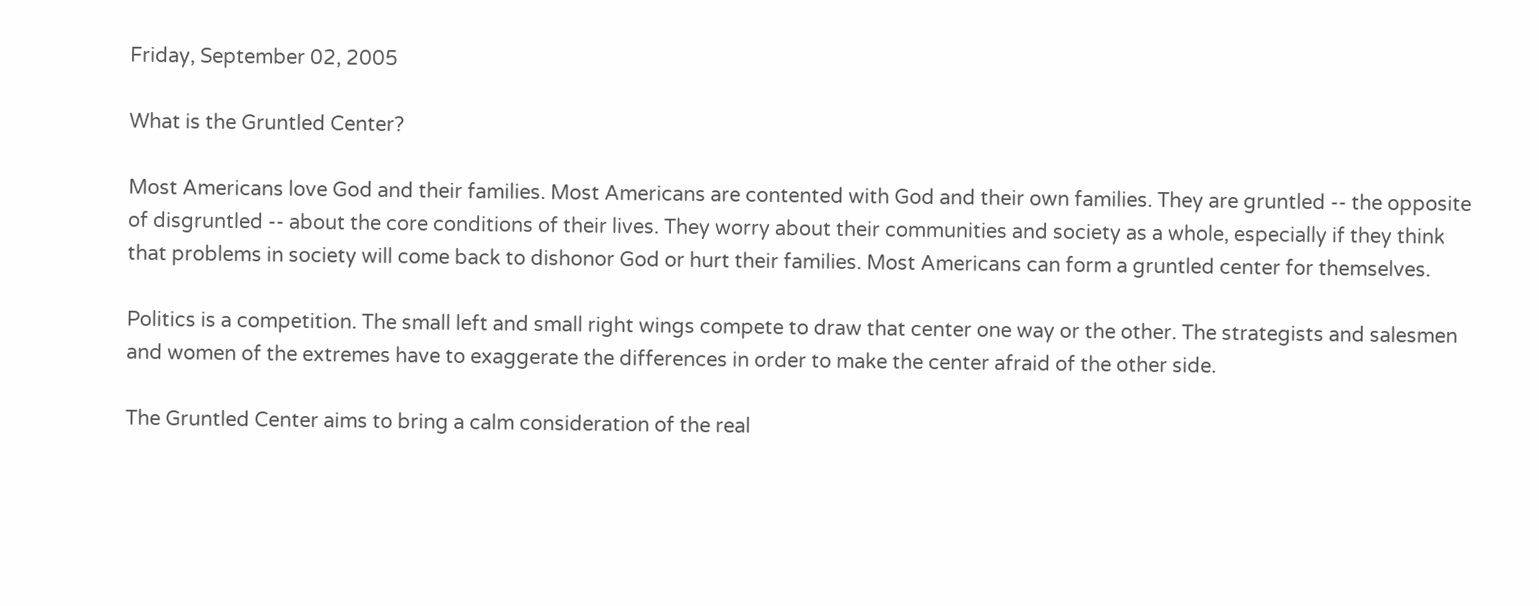Friday, September 02, 2005

What is the Gruntled Center?

Most Americans love God and their families. Most Americans are contented with God and their own families. They are gruntled -- the opposite of disgruntled -- about the core conditions of their lives. They worry about their communities and society as a whole, especially if they think that problems in society will come back to dishonor God or hurt their families. Most Americans can form a gruntled center for themselves.

Politics is a competition. The small left and small right wings compete to draw that center one way or the other. The strategists and salesmen and women of the extremes have to exaggerate the differences in order to make the center afraid of the other side.

The Gruntled Center aims to bring a calm consideration of the real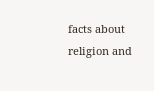facts about religion and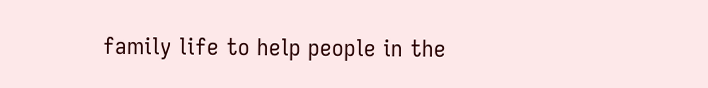family life to help people in the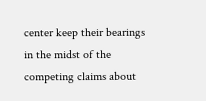center keep their bearings in the midst of the competing claims about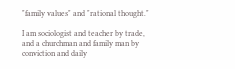"family values" and "rational thought."

I am sociologist and teacher by trade, and a churchman and family man by conviction and daily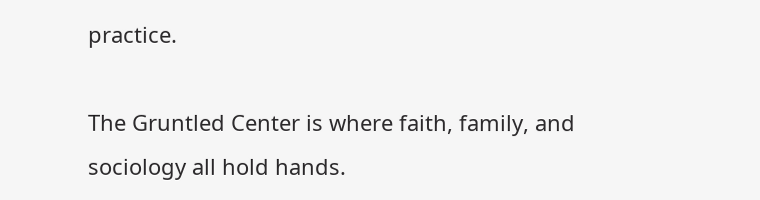practice.

The Gruntled Center is where faith, family, and sociology all hold hands.